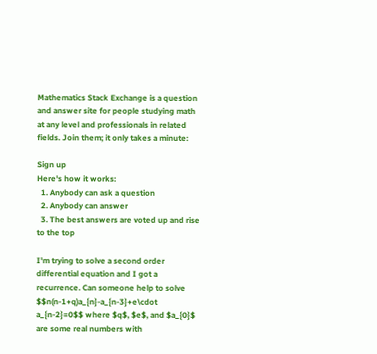Mathematics Stack Exchange is a question and answer site for people studying math at any level and professionals in related fields. Join them; it only takes a minute:

Sign up
Here's how it works:
  1. Anybody can ask a question
  2. Anybody can answer
  3. The best answers are voted up and rise to the top

I'm trying to solve a second order differential equation and I got a recurrence. Can someone help to solve $$n(n-1+q)a_{n}-a_{n-3}+e\cdot a_{n-2}=0$$ where $q$, $e$, and $a_{0}$ are some real numbers with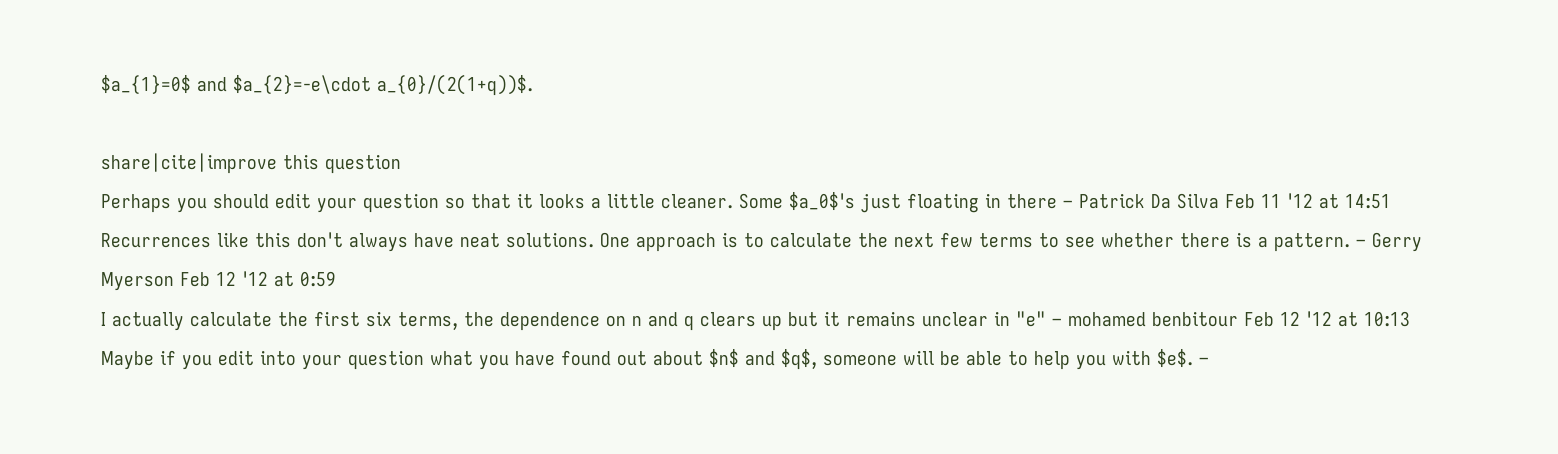$a_{1}=0$ and $a_{2}=-e\cdot a_{0}/(2(1+q))$.

share|cite|improve this question
Perhaps you should edit your question so that it looks a little cleaner. Some $a_0$'s just floating in there – Patrick Da Silva Feb 11 '12 at 14:51
Recurrences like this don't always have neat solutions. One approach is to calculate the next few terms to see whether there is a pattern. – Gerry Myerson Feb 12 '12 at 0:59
I actually calculate the first six terms, the dependence on n and q clears up but it remains unclear in "e" – mohamed benbitour Feb 12 '12 at 10:13
Maybe if you edit into your question what you have found out about $n$ and $q$, someone will be able to help you with $e$. –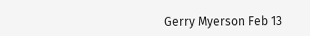Gerry Myerson Feb 13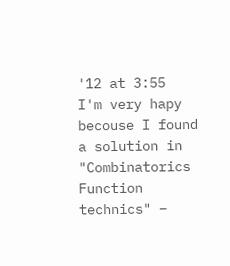'12 at 3:55
I'm very hapy becouse I found a solution in "Combinatorics Function technics" –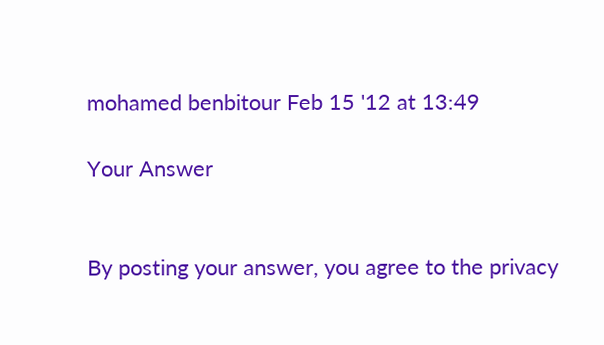mohamed benbitour Feb 15 '12 at 13:49

Your Answer


By posting your answer, you agree to the privacy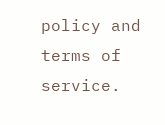policy and terms of service.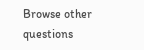Browse other questions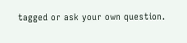tagged or ask your own question.